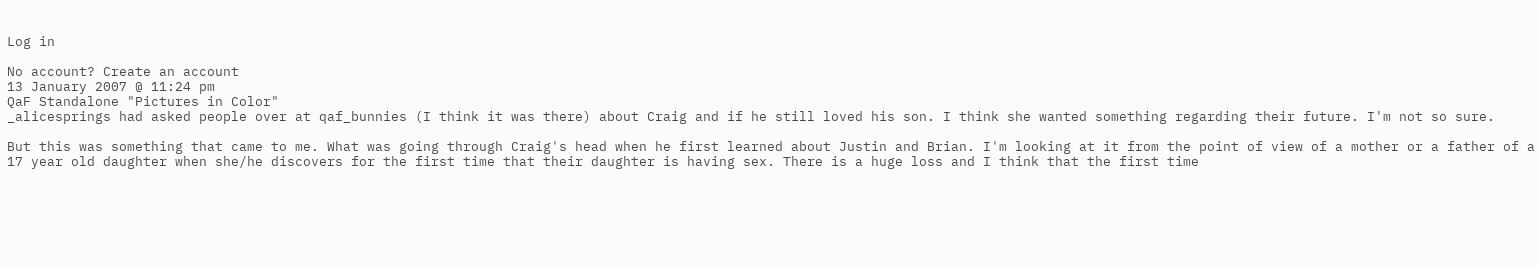Log in

No account? Create an account
13 January 2007 @ 11:24 pm
QaF Standalone "Pictures in Color"
_alicesprings had asked people over at qaf_bunnies (I think it was there) about Craig and if he still loved his son. I think she wanted something regarding their future. I'm not so sure.

But this was something that came to me. What was going through Craig's head when he first learned about Justin and Brian. I'm looking at it from the point of view of a mother or a father of a 17 year old daughter when she/he discovers for the first time that their daughter is having sex. There is a huge loss and I think that the first time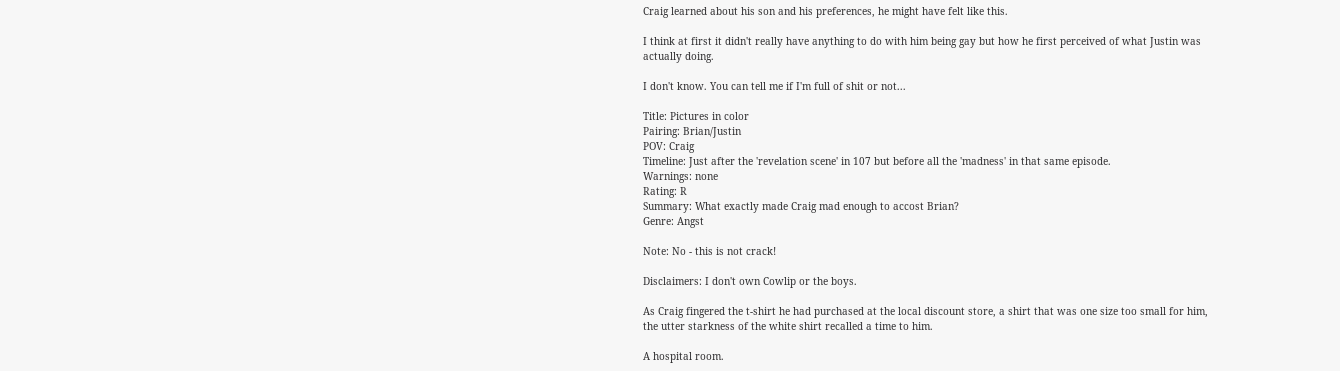Craig learned about his son and his preferences, he might have felt like this.

I think at first it didn't really have anything to do with him being gay but how he first perceived of what Justin was actually doing.

I don't know. You can tell me if I'm full of shit or not...

Title: Pictures in color
Pairing: Brian/Justin
POV: Craig
Timeline: Just after the 'revelation scene' in 107 but before all the 'madness' in that same episode.
Warnings: none
Rating: R
Summary: What exactly made Craig mad enough to accost Brian?
Genre: Angst

Note: No - this is not crack!

Disclaimers: I don't own Cowlip or the boys.

As Craig fingered the t-shirt he had purchased at the local discount store, a shirt that was one size too small for him, the utter starkness of the white shirt recalled a time to him.

A hospital room.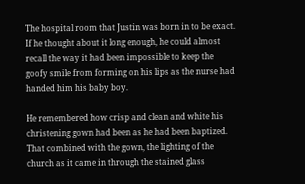The hospital room that Justin was born in to be exact. If he thought about it long enough, he could almost recall the way it had been impossible to keep the goofy smile from forming on his lips as the nurse had handed him his baby boy.

He remembered how crisp and clean and white his christening gown had been as he had been baptized. That combined with the gown, the lighting of the church as it came in through the stained glass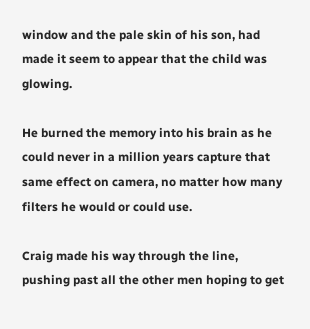window and the pale skin of his son, had made it seem to appear that the child was glowing.

He burned the memory into his brain as he could never in a million years capture that same effect on camera, no matter how many filters he would or could use.

Craig made his way through the line, pushing past all the other men hoping to get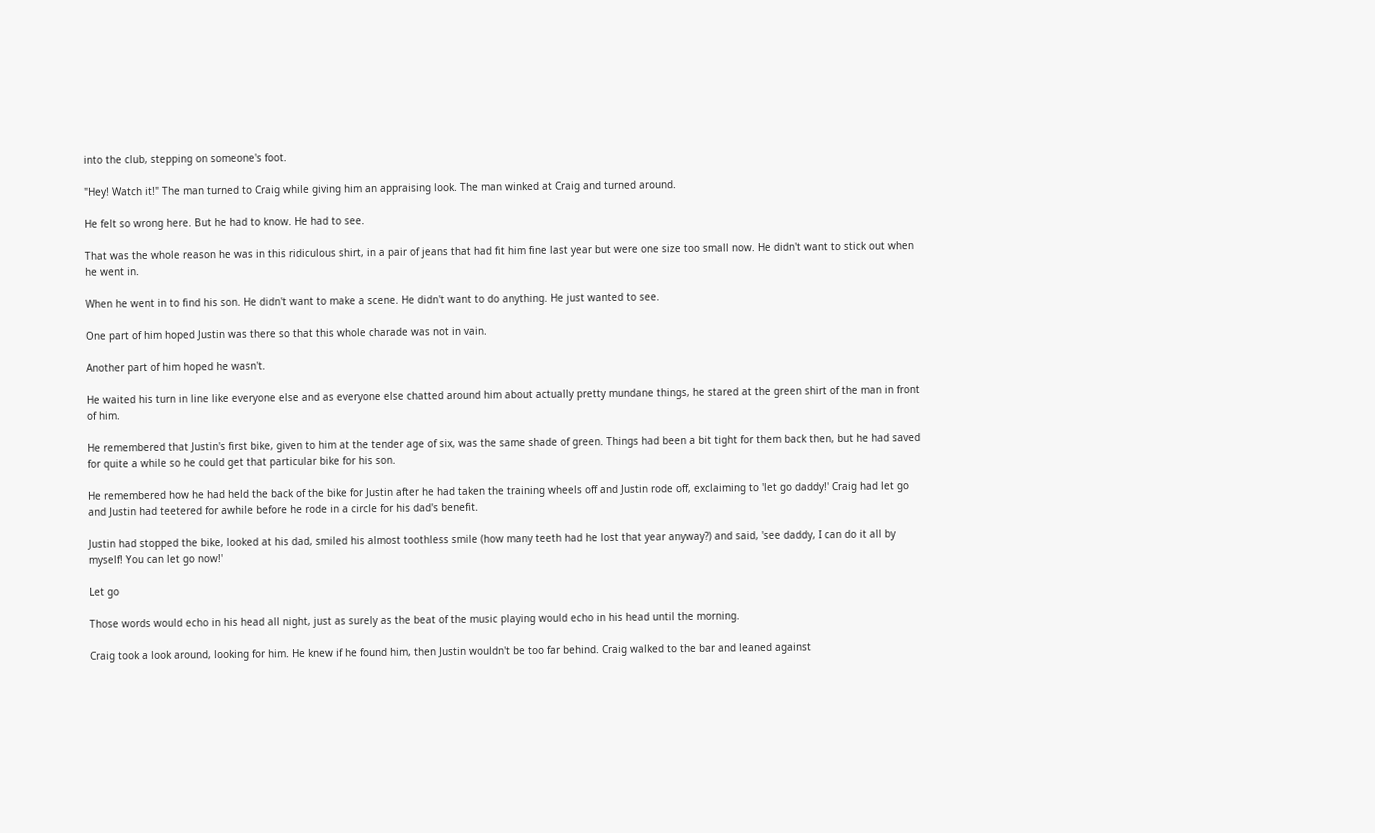into the club, stepping on someone's foot.

"Hey! Watch it!" The man turned to Craig while giving him an appraising look. The man winked at Craig and turned around.

He felt so wrong here. But he had to know. He had to see.

That was the whole reason he was in this ridiculous shirt, in a pair of jeans that had fit him fine last year but were one size too small now. He didn't want to stick out when he went in.

When he went in to find his son. He didn't want to make a scene. He didn't want to do anything. He just wanted to see.

One part of him hoped Justin was there so that this whole charade was not in vain.

Another part of him hoped he wasn't.

He waited his turn in line like everyone else and as everyone else chatted around him about actually pretty mundane things, he stared at the green shirt of the man in front of him.

He remembered that Justin's first bike, given to him at the tender age of six, was the same shade of green. Things had been a bit tight for them back then, but he had saved for quite a while so he could get that particular bike for his son.

He remembered how he had held the back of the bike for Justin after he had taken the training wheels off and Justin rode off, exclaiming to 'let go daddy!' Craig had let go and Justin had teetered for awhile before he rode in a circle for his dad's benefit.

Justin had stopped the bike, looked at his dad, smiled his almost toothless smile (how many teeth had he lost that year anyway?) and said, 'see daddy, I can do it all by myself! You can let go now!'

Let go

Those words would echo in his head all night, just as surely as the beat of the music playing would echo in his head until the morning.

Craig took a look around, looking for him. He knew if he found him, then Justin wouldn't be too far behind. Craig walked to the bar and leaned against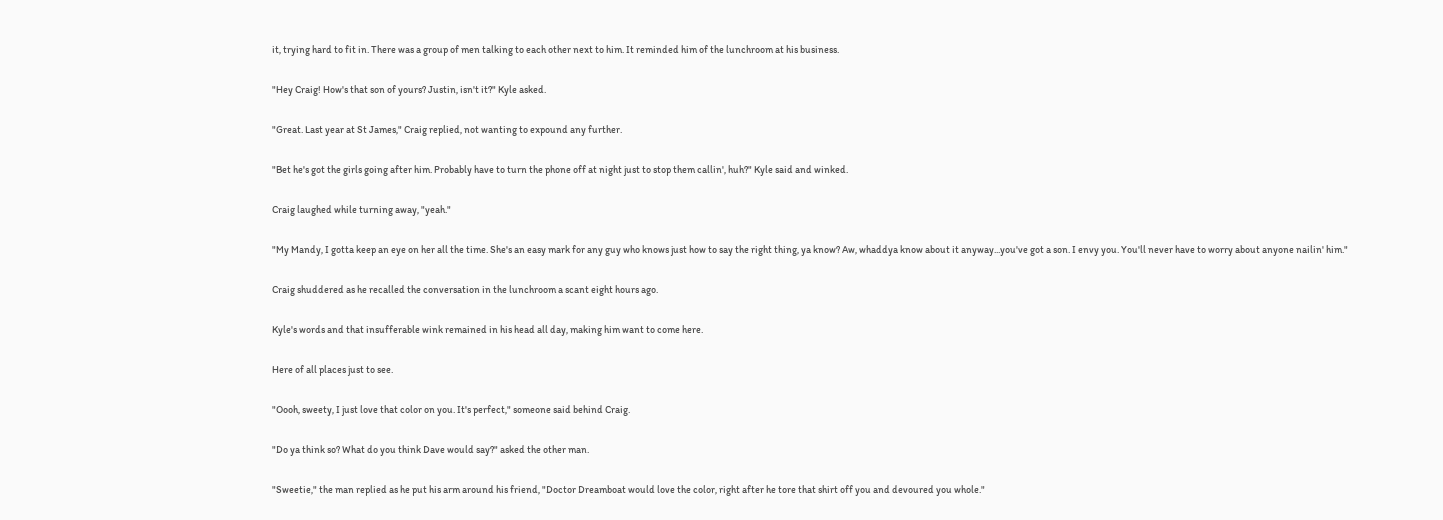it, trying hard to fit in. There was a group of men talking to each other next to him. It reminded him of the lunchroom at his business.

"Hey Craig! How's that son of yours? Justin, isn't it?" Kyle asked.

"Great. Last year at St James," Craig replied, not wanting to expound any further.

"Bet he's got the girls going after him. Probably have to turn the phone off at night just to stop them callin', huh?" Kyle said and winked.

Craig laughed while turning away, "yeah."

"My Mandy, I gotta keep an eye on her all the time. She's an easy mark for any guy who knows just how to say the right thing, ya know? Aw, whaddya know about it anyway...you've got a son. I envy you. You'll never have to worry about anyone nailin' him."

Craig shuddered as he recalled the conversation in the lunchroom a scant eight hours ago.

Kyle's words and that insufferable wink remained in his head all day, making him want to come here.

Here of all places just to see.

"Oooh, sweety, I just love that color on you. It's perfect," someone said behind Craig.

"Do ya think so? What do you think Dave would say?" asked the other man.

"Sweetie," the man replied as he put his arm around his friend, "Doctor Dreamboat would love the color, right after he tore that shirt off you and devoured you whole."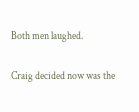Both men laughed.

Craig decided now was the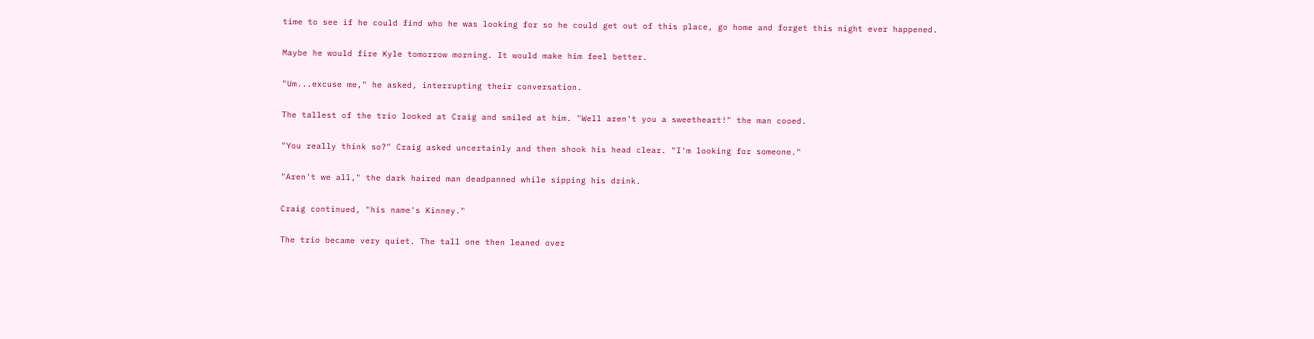time to see if he could find who he was looking for so he could get out of this place, go home and forget this night ever happened.

Maybe he would fire Kyle tomorrow morning. It would make him feel better.

"Um...excuse me," he asked, interrupting their conversation.

The tallest of the trio looked at Craig and smiled at him. "Well aren't you a sweetheart!" the man cooed.

"You really think so?" Craig asked uncertainly and then shook his head clear. "I'm looking for someone."

"Aren't we all," the dark haired man deadpanned while sipping his drink.

Craig continued, "his name's Kinney."

The trio became very quiet. The tall one then leaned over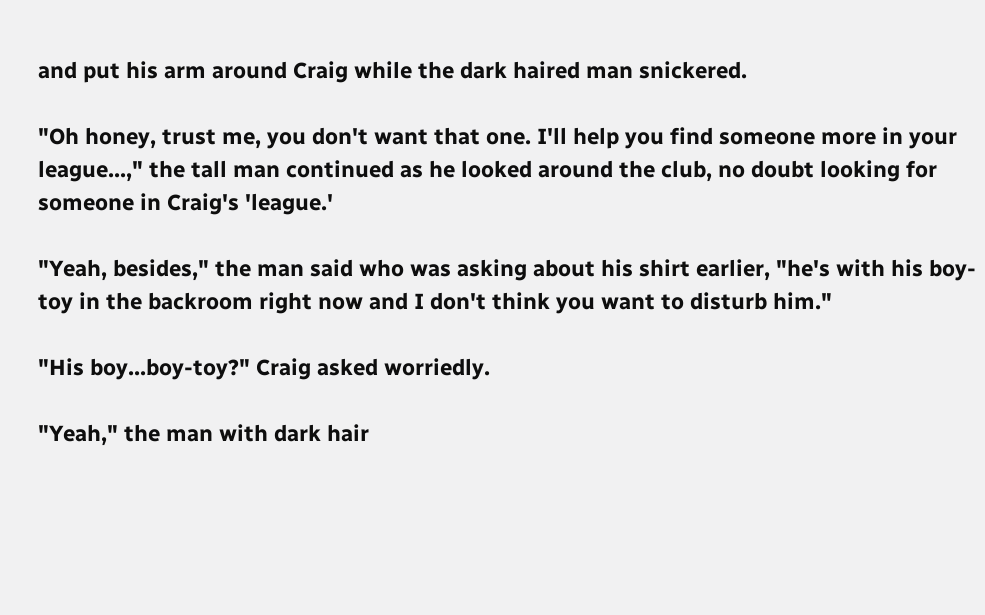and put his arm around Craig while the dark haired man snickered.

"Oh honey, trust me, you don't want that one. I'll help you find someone more in your league...," the tall man continued as he looked around the club, no doubt looking for someone in Craig's 'league.'

"Yeah, besides," the man said who was asking about his shirt earlier, "he's with his boy-toy in the backroom right now and I don't think you want to disturb him."

"His boy...boy-toy?" Craig asked worriedly.

"Yeah," the man with dark hair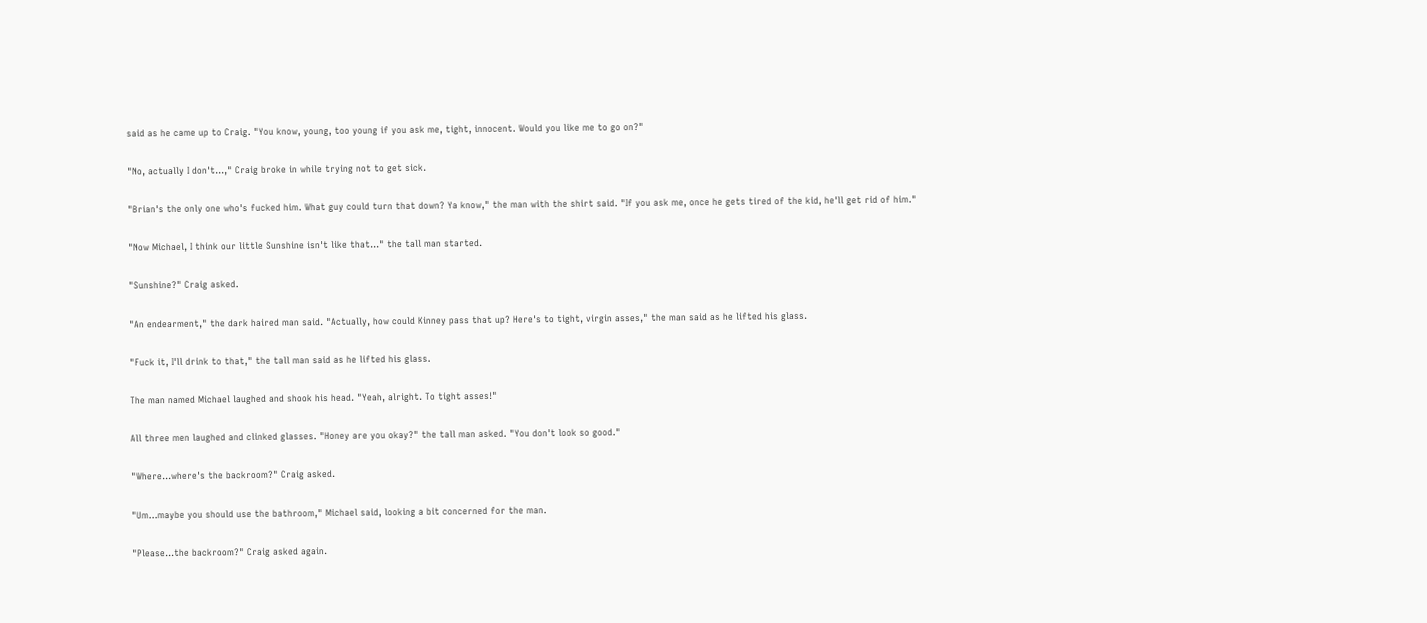said as he came up to Craig. "You know, young, too young if you ask me, tight, innocent. Would you like me to go on?"

"No, actually I don't...," Craig broke in while trying not to get sick.

"Brian's the only one who's fucked him. What guy could turn that down? Ya know," the man with the shirt said. "If you ask me, once he gets tired of the kid, he'll get rid of him."

"Now Michael, I think our little Sunshine isn't like that..." the tall man started.

"Sunshine?" Craig asked.

"An endearment," the dark haired man said. "Actually, how could Kinney pass that up? Here's to tight, virgin asses," the man said as he lifted his glass.

"Fuck it, I'll drink to that," the tall man said as he lifted his glass.

The man named Michael laughed and shook his head. "Yeah, alright. To tight asses!"

All three men laughed and clinked glasses. "Honey are you okay?" the tall man asked. "You don't look so good."

"Where...where's the backroom?" Craig asked.

"Um...maybe you should use the bathroom," Michael said, looking a bit concerned for the man.

"Please...the backroom?" Craig asked again.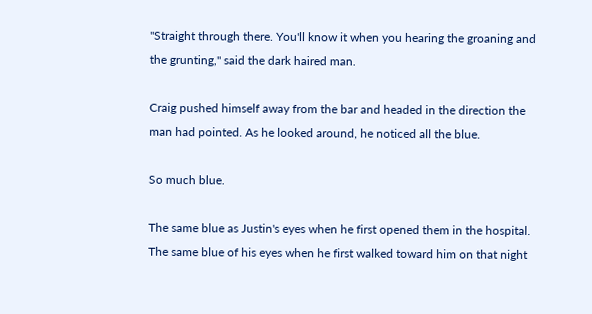"Straight through there. You'll know it when you hearing the groaning and the grunting," said the dark haired man.

Craig pushed himself away from the bar and headed in the direction the man had pointed. As he looked around, he noticed all the blue.

So much blue.

The same blue as Justin's eyes when he first opened them in the hospital. The same blue of his eyes when he first walked toward him on that night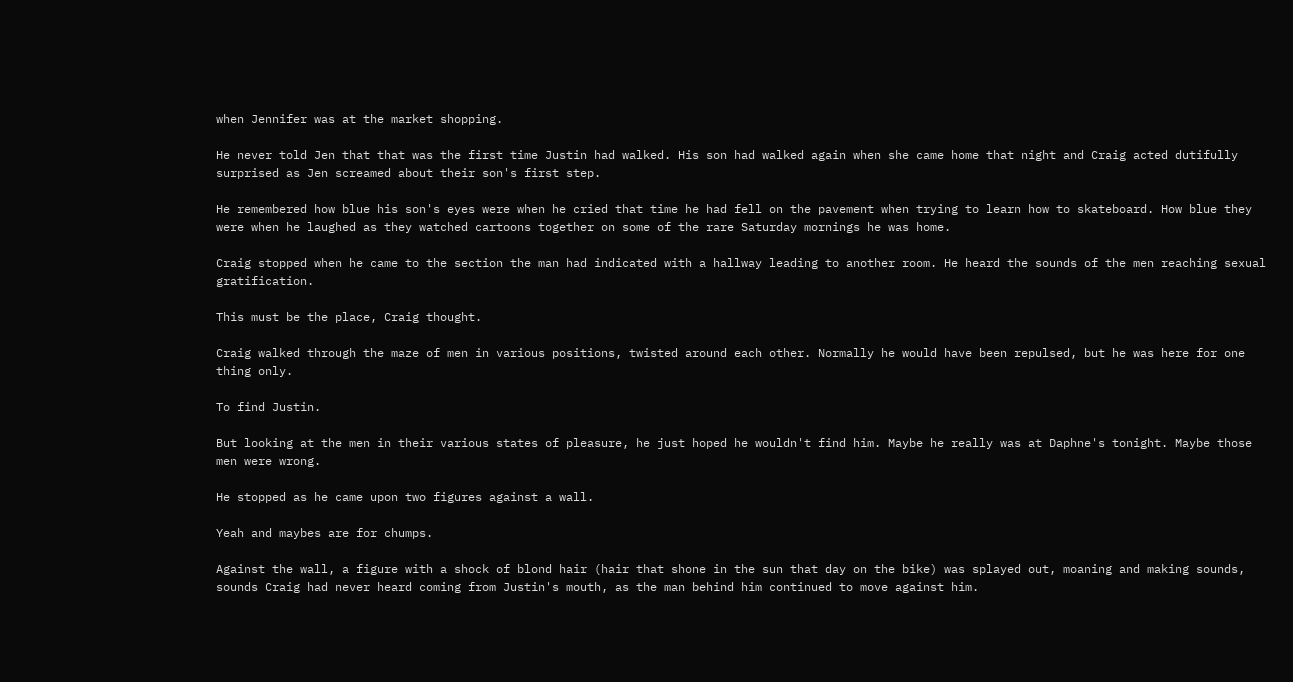when Jennifer was at the market shopping.

He never told Jen that that was the first time Justin had walked. His son had walked again when she came home that night and Craig acted dutifully surprised as Jen screamed about their son's first step.

He remembered how blue his son's eyes were when he cried that time he had fell on the pavement when trying to learn how to skateboard. How blue they were when he laughed as they watched cartoons together on some of the rare Saturday mornings he was home.

Craig stopped when he came to the section the man had indicated with a hallway leading to another room. He heard the sounds of the men reaching sexual gratification.

This must be the place, Craig thought.

Craig walked through the maze of men in various positions, twisted around each other. Normally he would have been repulsed, but he was here for one thing only.

To find Justin.

But looking at the men in their various states of pleasure, he just hoped he wouldn't find him. Maybe he really was at Daphne's tonight. Maybe those men were wrong.

He stopped as he came upon two figures against a wall.

Yeah and maybes are for chumps.

Against the wall, a figure with a shock of blond hair (hair that shone in the sun that day on the bike) was splayed out, moaning and making sounds, sounds Craig had never heard coming from Justin's mouth, as the man behind him continued to move against him.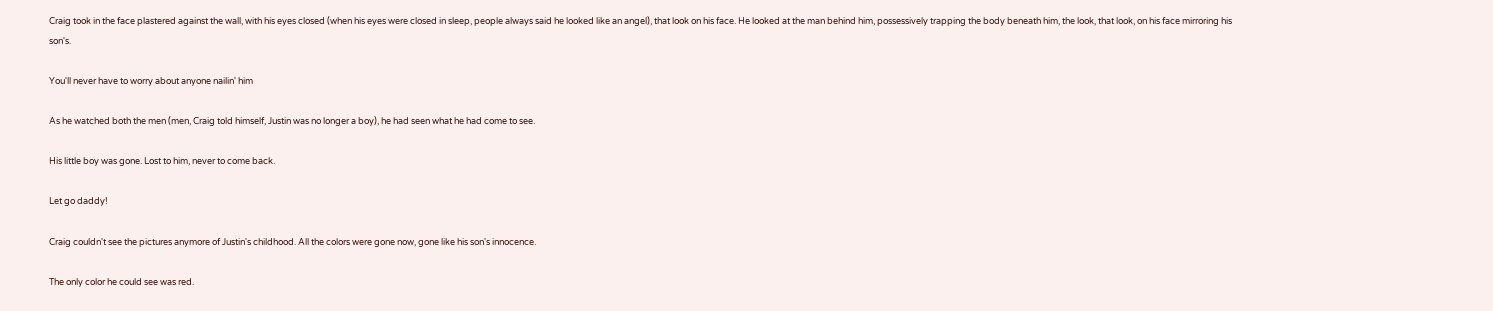Craig took in the face plastered against the wall, with his eyes closed (when his eyes were closed in sleep, people always said he looked like an angel), that look on his face. He looked at the man behind him, possessively trapping the body beneath him, the look, that look, on his face mirroring his son's.

You'll never have to worry about anyone nailin' him

As he watched both the men (men, Craig told himself, Justin was no longer a boy), he had seen what he had come to see.

His little boy was gone. Lost to him, never to come back.

Let go daddy!

Craig couldn't see the pictures anymore of Justin's childhood. All the colors were gone now, gone like his son's innocence.

The only color he could see was red.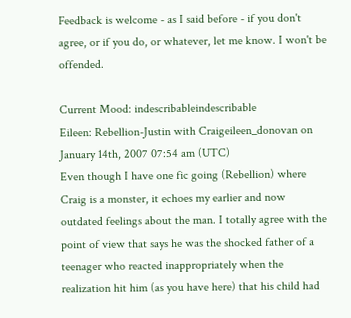Feedback is welcome - as I said before - if you don't agree, or if you do, or whatever, let me know. I won't be offended.

Current Mood: indescribableindescribable
Eileen: Rebellion-Justin with Craigeileen_donovan on January 14th, 2007 07:54 am (UTC)
Even though I have one fic going (Rebellion) where Craig is a monster, it echoes my earlier and now outdated feelings about the man. I totally agree with the point of view that says he was the shocked father of a teenager who reacted inappropriately when the realization hit him (as you have here) that his child had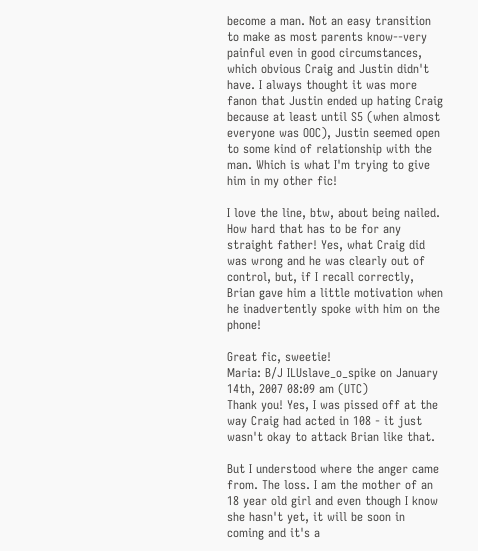become a man. Not an easy transition to make as most parents know--very painful even in good circumstances, which obvious Craig and Justin didn't have. I always thought it was more fanon that Justin ended up hating Craig because at least until S5 (when almost everyone was OOC), Justin seemed open to some kind of relationship with the man. Which is what I'm trying to give him in my other fic!

I love the line, btw, about being nailed. How hard that has to be for any straight father! Yes, what Craig did was wrong and he was clearly out of control, but, if I recall correctly, Brian gave him a little motivation when he inadvertently spoke with him on the phone!

Great fic, sweetie!
Maria: B/J ILUslave_o_spike on January 14th, 2007 08:09 am (UTC)
Thank you! Yes, I was pissed off at the way Craig had acted in 108 - it just wasn't okay to attack Brian like that.

But I understood where the anger came from. The loss. I am the mother of an 18 year old girl and even though I know she hasn't yet, it will be soon in coming and it's a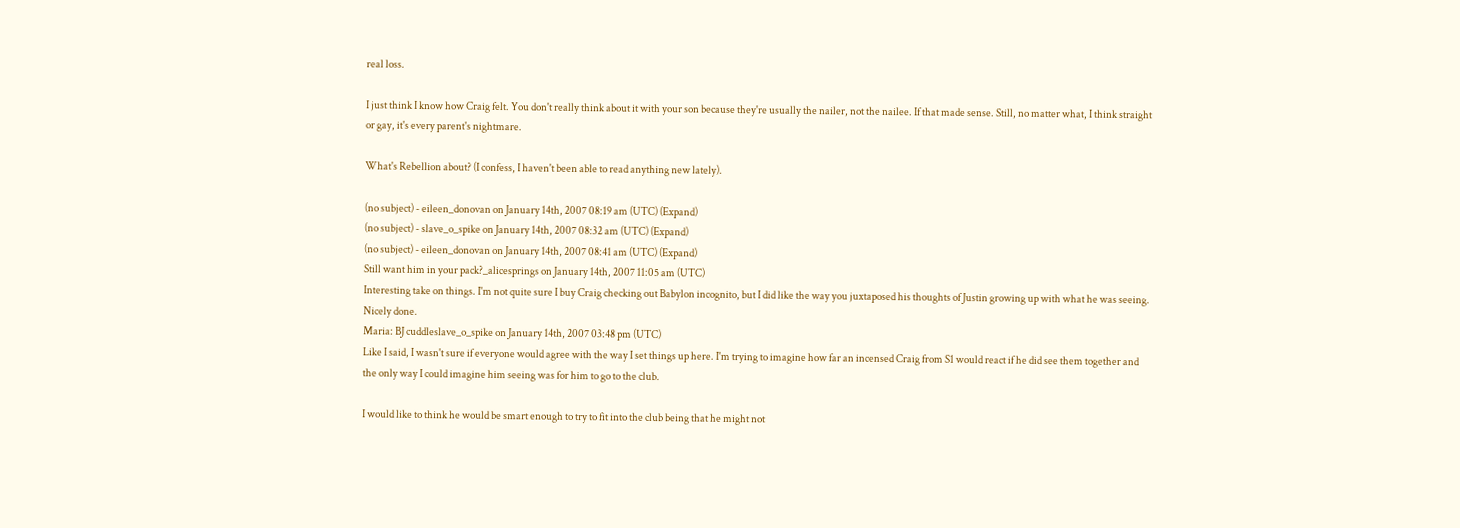real loss.

I just think I know how Craig felt. You don't really think about it with your son because they're usually the nailer, not the nailee. If that made sense. Still, no matter what, I think straight or gay, it's every parent's nightmare.

What's Rebellion about? (I confess, I haven't been able to read anything new lately).

(no subject) - eileen_donovan on January 14th, 2007 08:19 am (UTC) (Expand)
(no subject) - slave_o_spike on January 14th, 2007 08:32 am (UTC) (Expand)
(no subject) - eileen_donovan on January 14th, 2007 08:41 am (UTC) (Expand)
Still want him in your pack?_alicesprings on January 14th, 2007 11:05 am (UTC)
Interesting take on things. I'm not quite sure I buy Craig checking out Babylon incognito, but I did like the way you juxtaposed his thoughts of Justin growing up with what he was seeing. Nicely done.
Maria: BJ cuddleslave_o_spike on January 14th, 2007 03:48 pm (UTC)
Like I said, I wasn't sure if everyone would agree with the way I set things up here. I'm trying to imagine how far an incensed Craig from S1 would react if he did see them together and the only way I could imagine him seeing was for him to go to the club.

I would like to think he would be smart enough to try to fit into the club being that he might not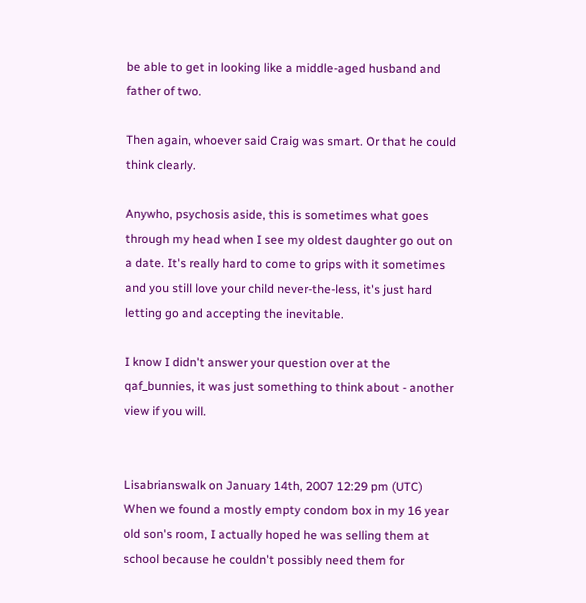be able to get in looking like a middle-aged husband and father of two.

Then again, whoever said Craig was smart. Or that he could think clearly.

Anywho, psychosis aside, this is sometimes what goes through my head when I see my oldest daughter go out on a date. It's really hard to come to grips with it sometimes and you still love your child never-the-less, it's just hard letting go and accepting the inevitable.

I know I didn't answer your question over at the qaf_bunnies, it was just something to think about - another view if you will.


Lisabrianswalk on January 14th, 2007 12:29 pm (UTC)
When we found a mostly empty condom box in my 16 year old son's room, I actually hoped he was selling them at school because he couldn't possibly need them for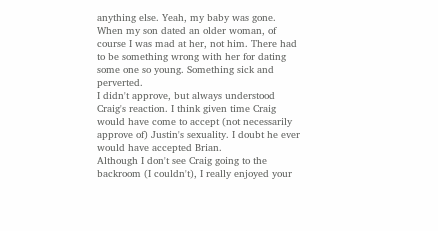anything else. Yeah, my baby was gone.
When my son dated an older woman, of course I was mad at her, not him. There had to be something wrong with her for dating some one so young. Something sick and perverted.
I didn't approve, but always understood Craig's reaction. I think given time Craig would have come to accept (not necessarily approve of) Justin's sexuality. I doubt he ever would have accepted Brian.
Although I don't see Craig going to the backroom (I couldn't), I really enjoyed your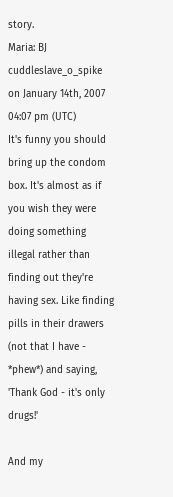story.
Maria: BJ cuddleslave_o_spike on January 14th, 2007 04:07 pm (UTC)
It's funny you should bring up the condom box. It's almost as if you wish they were doing something illegal rather than finding out they're having sex. Like finding pills in their drawers (not that I have - *phew*) and saying, 'Thank God - it's only drugs!'

And my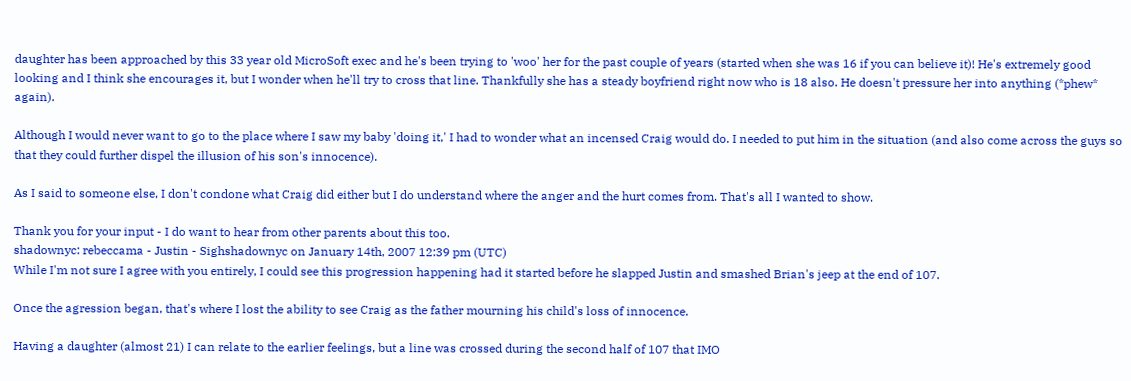daughter has been approached by this 33 year old MicroSoft exec and he's been trying to 'woo' her for the past couple of years (started when she was 16 if you can believe it)! He's extremely good looking and I think she encourages it, but I wonder when he'll try to cross that line. Thankfully she has a steady boyfriend right now who is 18 also. He doesn't pressure her into anything (*phew* again).

Although I would never want to go to the place where I saw my baby 'doing it,' I had to wonder what an incensed Craig would do. I needed to put him in the situation (and also come across the guys so that they could further dispel the illusion of his son's innocence).

As I said to someone else, I don't condone what Craig did either but I do understand where the anger and the hurt comes from. That's all I wanted to show.

Thank you for your input - I do want to hear from other parents about this too.
shadownyc: rebeccama - Justin - Sighshadownyc on January 14th, 2007 12:39 pm (UTC)
While I'm not sure I agree with you entirely, I could see this progression happening had it started before he slapped Justin and smashed Brian's jeep at the end of 107.

Once the agression began, that's where I lost the ability to see Craig as the father mourning his child's loss of innocence.

Having a daughter (almost 21) I can relate to the earlier feelings, but a line was crossed during the second half of 107 that IMO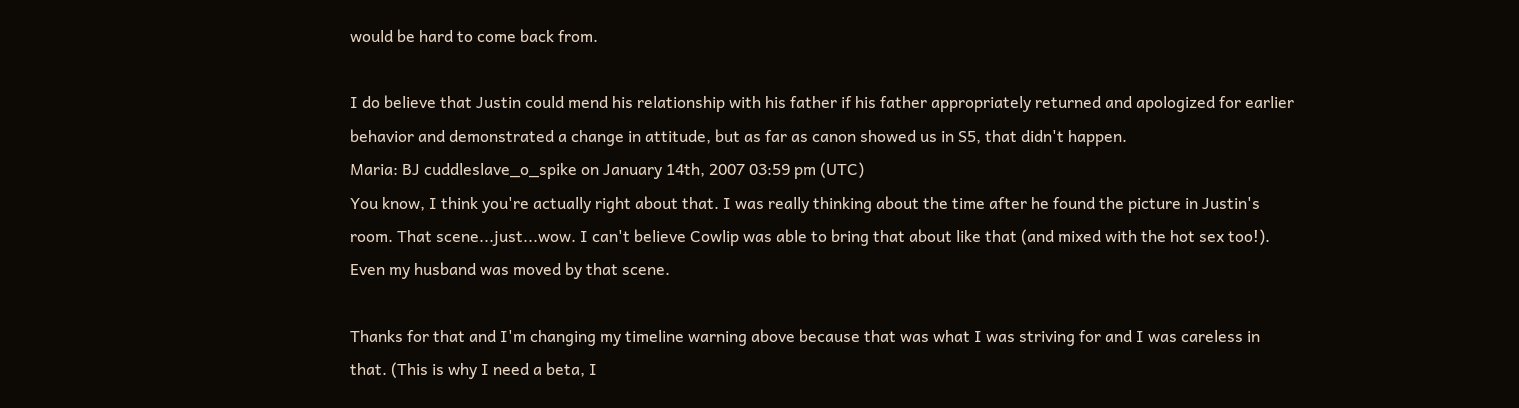would be hard to come back from.

I do believe that Justin could mend his relationship with his father if his father appropriately returned and apologized for earlier behavior and demonstrated a change in attitude, but as far as canon showed us in S5, that didn't happen.
Maria: BJ cuddleslave_o_spike on January 14th, 2007 03:59 pm (UTC)
You know, I think you're actually right about that. I was really thinking about the time after he found the picture in Justin's room. That scene...just...wow. I can't believe Cowlip was able to bring that about like that (and mixed with the hot sex too!). Even my husband was moved by that scene.

Thanks for that and I'm changing my timeline warning above because that was what I was striving for and I was careless in that. (This is why I need a beta, I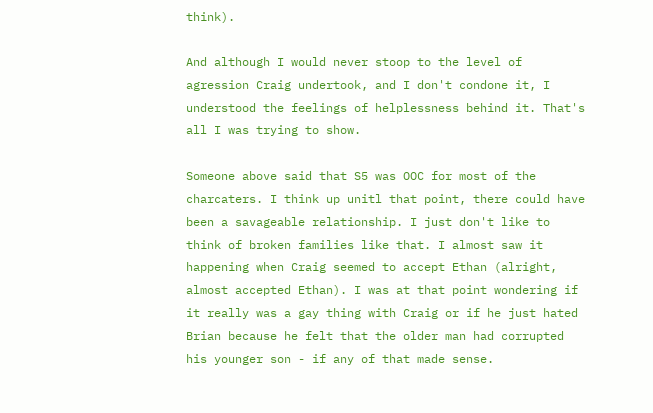think).

And although I would never stoop to the level of agression Craig undertook, and I don't condone it, I understood the feelings of helplessness behind it. That's all I was trying to show.

Someone above said that S5 was OOC for most of the charcaters. I think up unitl that point, there could have been a savageable relationship. I just don't like to think of broken families like that. I almost saw it happening when Craig seemed to accept Ethan (alright, almost accepted Ethan). I was at that point wondering if it really was a gay thing with Craig or if he just hated Brian because he felt that the older man had corrupted his younger son - if any of that made sense.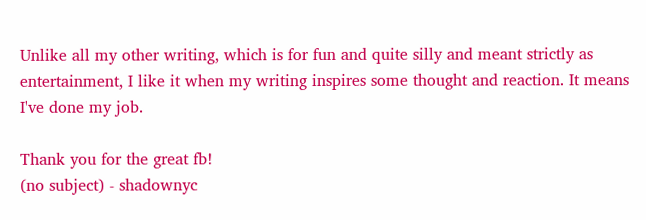Unlike all my other writing, which is for fun and quite silly and meant strictly as entertainment, I like it when my writing inspires some thought and reaction. It means I've done my job.

Thank you for the great fb!
(no subject) - shadownyc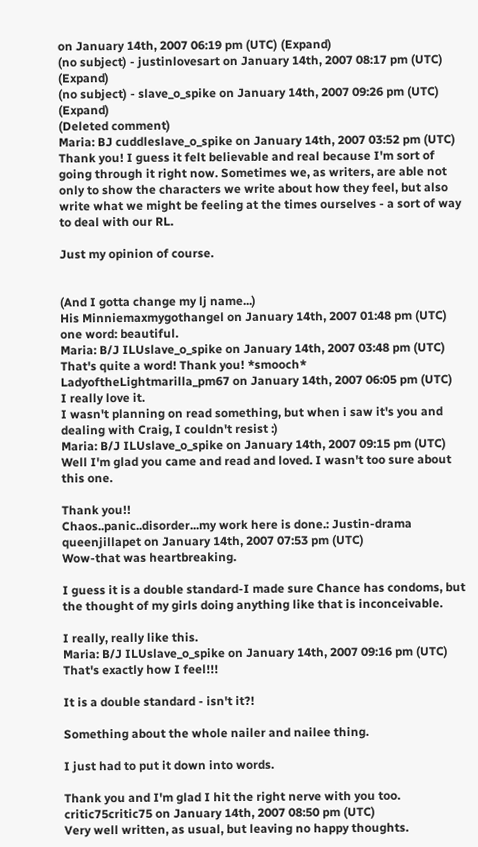on January 14th, 2007 06:19 pm (UTC) (Expand)
(no subject) - justinlovesart on January 14th, 2007 08:17 pm (UTC) (Expand)
(no subject) - slave_o_spike on January 14th, 2007 09:26 pm (UTC) (Expand)
(Deleted comment)
Maria: BJ cuddleslave_o_spike on January 14th, 2007 03:52 pm (UTC)
Thank you! I guess it felt believable and real because I'm sort of going through it right now. Sometimes we, as writers, are able not only to show the characters we write about how they feel, but also write what we might be feeling at the times ourselves - a sort of way to deal with our RL.

Just my opinion of course.


(And I gotta change my lj name...)
His Minniemaxmygothangel on January 14th, 2007 01:48 pm (UTC)
one word: beautiful.
Maria: B/J ILUslave_o_spike on January 14th, 2007 03:48 pm (UTC)
That's quite a word! Thank you! *smooch*
LadyoftheLightmarilla_pm67 on January 14th, 2007 06:05 pm (UTC)
I really love it.
I wasn't planning on read something, but when i saw it's you and dealing with Craig, I couldn't resist :)
Maria: B/J ILUslave_o_spike on January 14th, 2007 09:15 pm (UTC)
Well I'm glad you came and read and loved. I wasn't too sure about this one.

Thank you!!
Chaos..panic..disorder...my work here is done.: Justin-drama queenjillapet on January 14th, 2007 07:53 pm (UTC)
Wow-that was heartbreaking.

I guess it is a double standard-I made sure Chance has condoms, but the thought of my girls doing anything like that is inconceivable.

I really, really like this.
Maria: B/J ILUslave_o_spike on January 14th, 2007 09:16 pm (UTC)
That's exactly how I feel!!!

It is a double standard - isn't it?!

Something about the whole nailer and nailee thing.

I just had to put it down into words.

Thank you and I'm glad I hit the right nerve with you too.
critic75critic75 on January 14th, 2007 08:50 pm (UTC)
Very well written, as usual, but leaving no happy thoughts.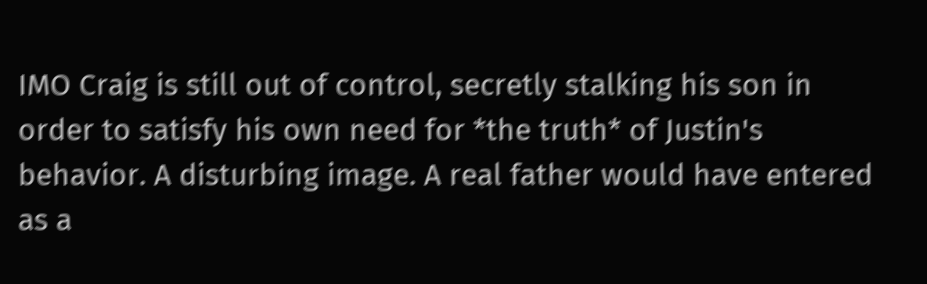IMO Craig is still out of control, secretly stalking his son in order to satisfy his own need for *the truth* of Justin's behavior. A disturbing image. A real father would have entered as a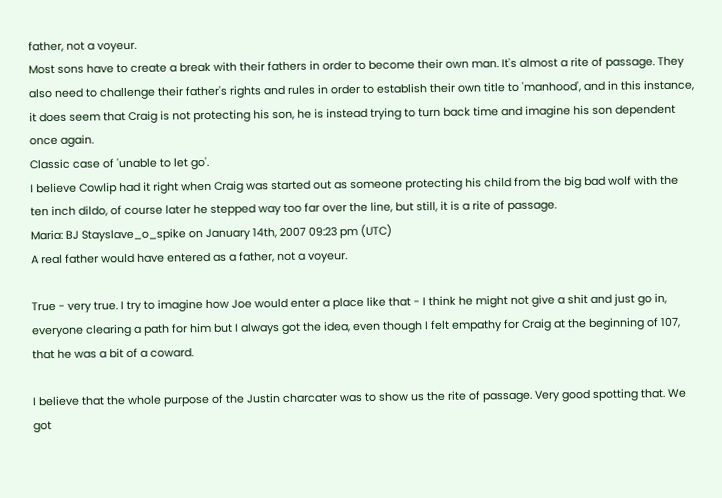father, not a voyeur.
Most sons have to create a break with their fathers in order to become their own man. It's almost a rite of passage. They also need to challenge their father's rights and rules in order to establish their own title to 'manhood', and in this instance, it does seem that Craig is not protecting his son, he is instead trying to turn back time and imagine his son dependent once again.
Classic case of 'unable to let go'.
I believe Cowlip had it right when Craig was started out as someone protecting his child from the big bad wolf with the ten inch dildo, of course later he stepped way too far over the line, but still, it is a rite of passage.
Maria: BJ Stayslave_o_spike on January 14th, 2007 09:23 pm (UTC)
A real father would have entered as a father, not a voyeur.

True - very true. I try to imagine how Joe would enter a place like that - I think he might not give a shit and just go in, everyone clearing a path for him but I always got the idea, even though I felt empathy for Craig at the beginning of 107, that he was a bit of a coward.

I believe that the whole purpose of the Justin charcater was to show us the rite of passage. Very good spotting that. We got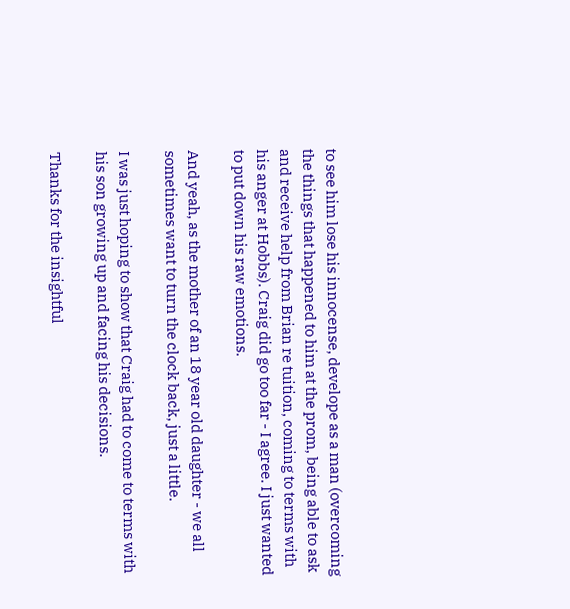to see him lose his innocense, develope as a man (overcoming the things that happened to him at the prom, being able to ask and receive help from Brian re tuition, coming to terms with his anger at Hobbs). Craig did go too far - I agree. I just wanted to put down his raw emotions.

And yeah, as the mother of an 18 year old daughter - we all sometimes want to turn the clock back, just a little.

I was just hoping to show that Craig had to come to terms with his son growing up and facing his decisions.

Thanks for the insightful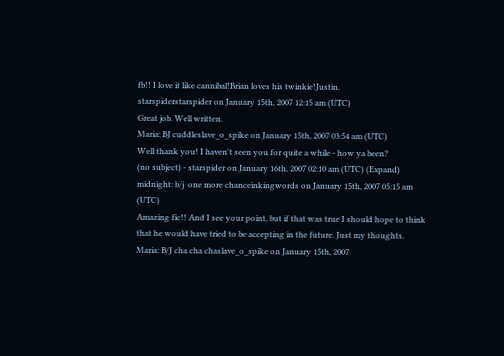fb!! I love it like cannibal!Brian loves his twinkie!Justin.
starspiderstarspider on January 15th, 2007 12:15 am (UTC)
Great job. Well written.
Maria: BJ cuddleslave_o_spike on January 15th, 2007 03:54 am (UTC)
Well thank you! I haven't seen you for quite a while - how ya been?
(no subject) - starspider on January 16th, 2007 02:10 am (UTC) (Expand)
midnight: b/j  one more chanceinkingwords on January 15th, 2007 05:15 am (UTC)
Amazing fic!! And I see your point, but if that was true I should hope to think that he would have tried to be accepting in the future. Just my thoughts.
Maria: B/J cha cha chaslave_o_spike on January 15th, 2007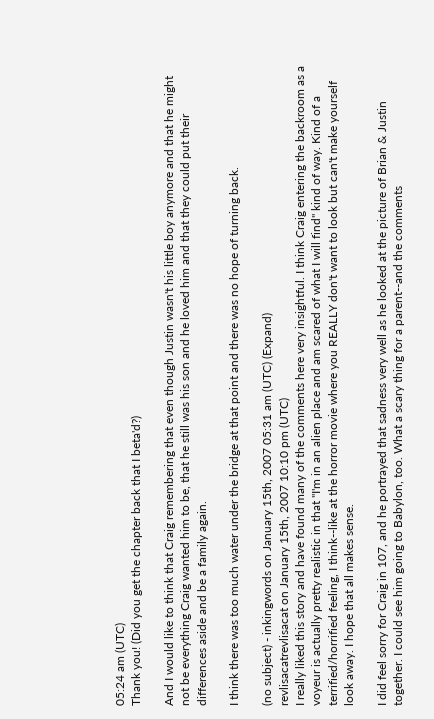05:24 am (UTC)
Thank you! (Did you get the chapter back that I beta'd?)

And I would like to think that Craig remembering that even though Justin wasn't his little boy anymore and that he might not be everything Craig wanted him to be, that he still was his son and he loved him and that they could put their differences aside and be a family again.

I think there was too much water under the bridge at that point and there was no hope of turning back.

(no subject) - inkingwords on January 15th, 2007 05:31 am (UTC) (Expand)
revlisacatrevlisacat on January 15th, 2007 10:10 pm (UTC)
I really liked this story and have found many of the comments here very insightful. I think Craig entering the backroom as a voyeur is actually pretty realistic in that "I'm in an alien place and am scared of what I will find" kind of way. Kind of a terrified/horrified feeling, I think--like at the horror movie where you REALLY don't want to look but can't make yourself look away. I hope that all makes sense.

I did feel sorry for Craig in 107, and he portrayed that sadness very well as he looked at the picture of Brian & Justin together. I could see him going to Babylon, too. What a scary thing for a parent--and the comments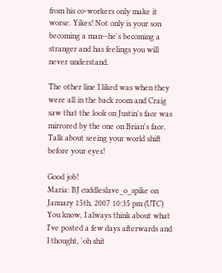from his co-workers only make it worse. Yikes! Not only is your son becoming a man--he's becoming a stranger and has feelings you will never understand.

The other line I liked was when they were all in the back room and Craig saw that the look on Justin's face was mirrored by the one on Brian's face. Talk about seeing your world shift before your eyes!

Good job!
Maria: BJ cuddleslave_o_spike on January 15th, 2007 10:35 pm (UTC)
You know, I always think about what I've posted a few days afterwards and I thought, 'oh shit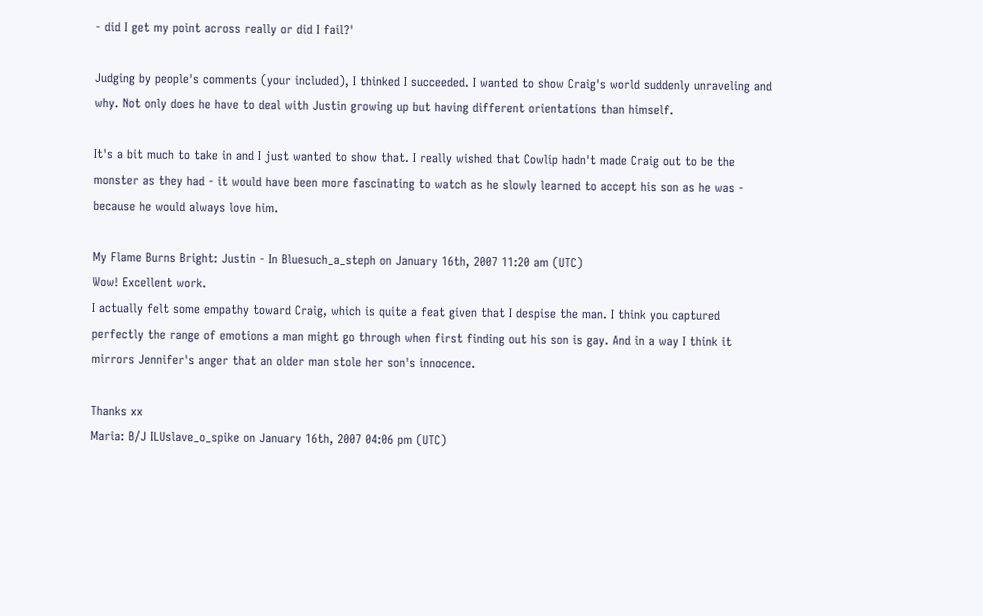- did I get my point across really or did I fail?'

Judging by people's comments (your included), I thinked I succeeded. I wanted to show Craig's world suddenly unraveling and why. Not only does he have to deal with Justin growing up but having different orientations than himself.

It's a bit much to take in and I just wanted to show that. I really wished that Cowlip hadn't made Craig out to be the monster as they had - it would have been more fascinating to watch as he slowly learned to accept his son as he was - because he would always love him.

My Flame Burns Bright: Justin - In Bluesuch_a_steph on January 16th, 2007 11:20 am (UTC)
Wow! Excellent work.
I actually felt some empathy toward Craig, which is quite a feat given that I despise the man. I think you captured perfectly the range of emotions a man might go through when first finding out his son is gay. And in a way I think it mirrors Jennifer's anger that an older man stole her son's innocence.

Thanks xx
Maria: B/J ILUslave_o_spike on January 16th, 2007 04:06 pm (UTC)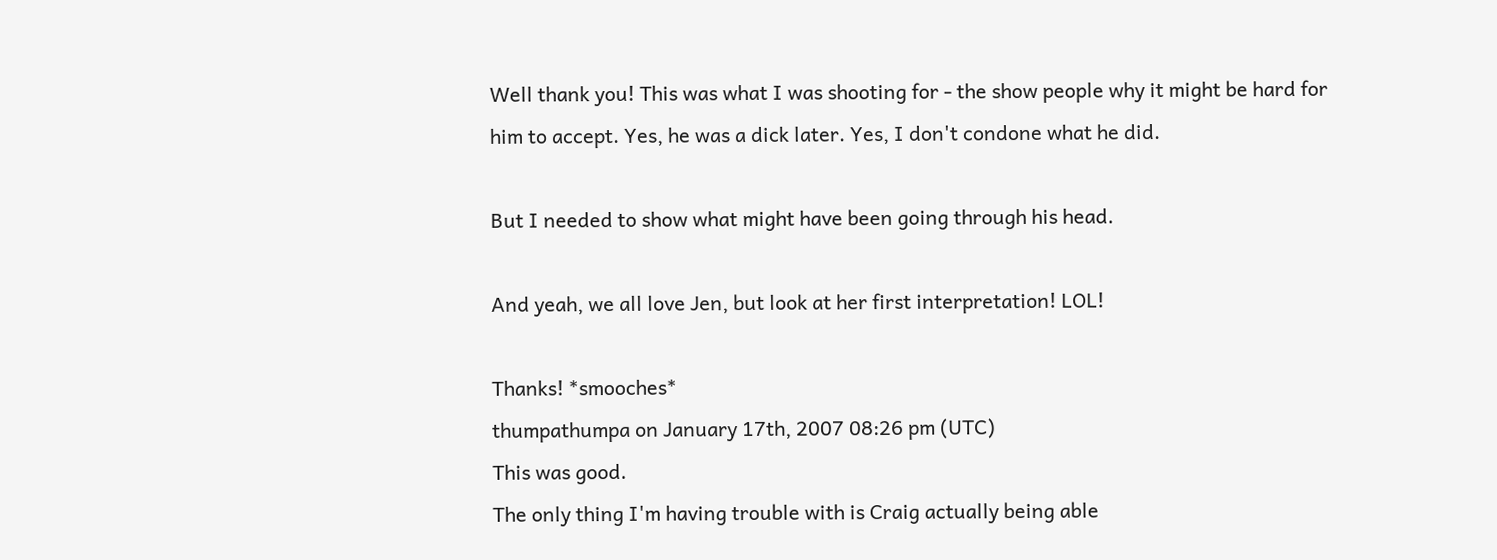Well thank you! This was what I was shooting for - the show people why it might be hard for him to accept. Yes, he was a dick later. Yes, I don't condone what he did.

But I needed to show what might have been going through his head.

And yeah, we all love Jen, but look at her first interpretation! LOL!

Thanks! *smooches*
thumpathumpa on January 17th, 2007 08:26 pm (UTC)
This was good.
The only thing I'm having trouble with is Craig actually being able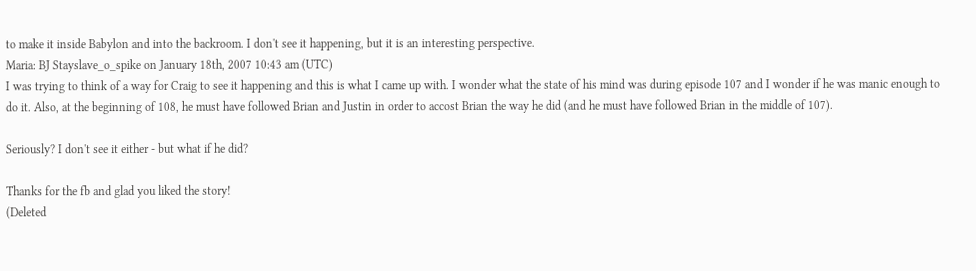to make it inside Babylon and into the backroom. I don't see it happening, but it is an interesting perspective.
Maria: BJ Stayslave_o_spike on January 18th, 2007 10:43 am (UTC)
I was trying to think of a way for Craig to see it happening and this is what I came up with. I wonder what the state of his mind was during episode 107 and I wonder if he was manic enough to do it. Also, at the beginning of 108, he must have followed Brian and Justin in order to accost Brian the way he did (and he must have followed Brian in the middle of 107).

Seriously? I don't see it either - but what if he did?

Thanks for the fb and glad you liked the story!
(Deleted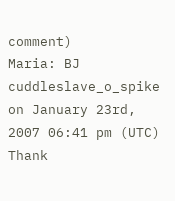comment)
Maria: BJ cuddleslave_o_spike on January 23rd, 2007 06:41 pm (UTC)
Thank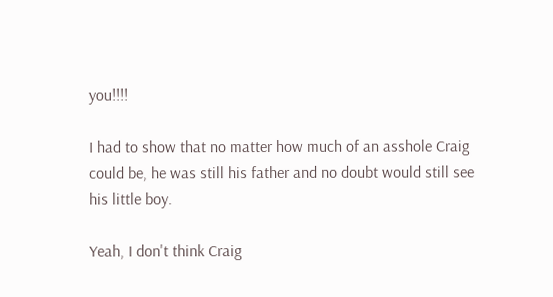you!!!!

I had to show that no matter how much of an asshole Craig could be, he was still his father and no doubt would still see his little boy.

Yeah, I don't think Craig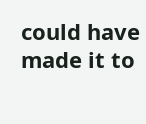could have made it to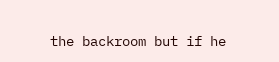the backroom but if he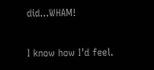did...WHAM!

I know how I'd feel.